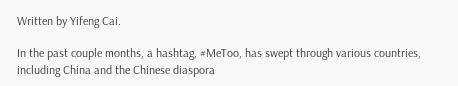Written by Yifeng Cai.

In the past couple months, a hashtag, #MeToo, has swept through various countries, including China and the Chinese diaspora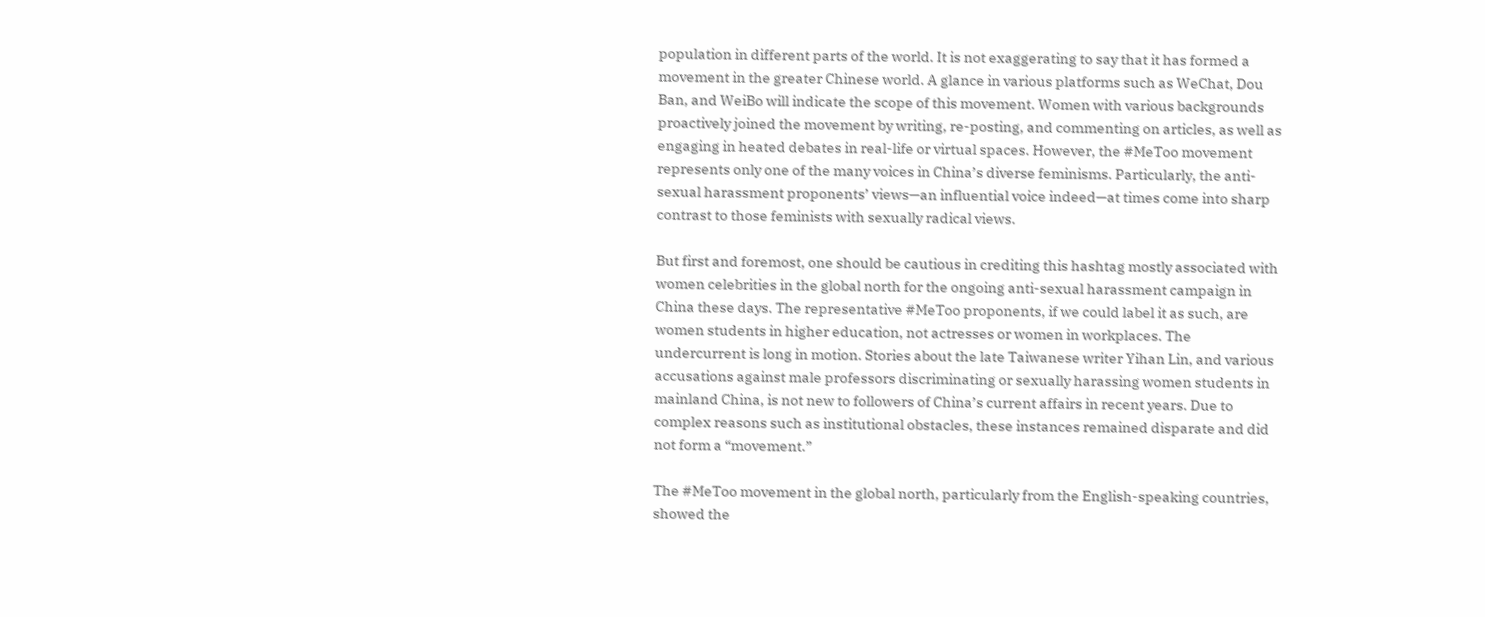population in different parts of the world. It is not exaggerating to say that it has formed a movement in the greater Chinese world. A glance in various platforms such as WeChat, Dou Ban, and WeiBo will indicate the scope of this movement. Women with various backgrounds proactively joined the movement by writing, re-posting, and commenting on articles, as well as engaging in heated debates in real-life or virtual spaces. However, the #MeToo movement represents only one of the many voices in China’s diverse feminisms. Particularly, the anti-sexual harassment proponents’ views—an influential voice indeed—at times come into sharp contrast to those feminists with sexually radical views.

But first and foremost, one should be cautious in crediting this hashtag mostly associated with women celebrities in the global north for the ongoing anti-sexual harassment campaign in China these days. The representative #MeToo proponents, if we could label it as such, are women students in higher education, not actresses or women in workplaces. The undercurrent is long in motion. Stories about the late Taiwanese writer Yihan Lin, and various accusations against male professors discriminating or sexually harassing women students in mainland China, is not new to followers of China’s current affairs in recent years. Due to complex reasons such as institutional obstacles, these instances remained disparate and did not form a “movement.”

The #MeToo movement in the global north, particularly from the English-speaking countries, showed the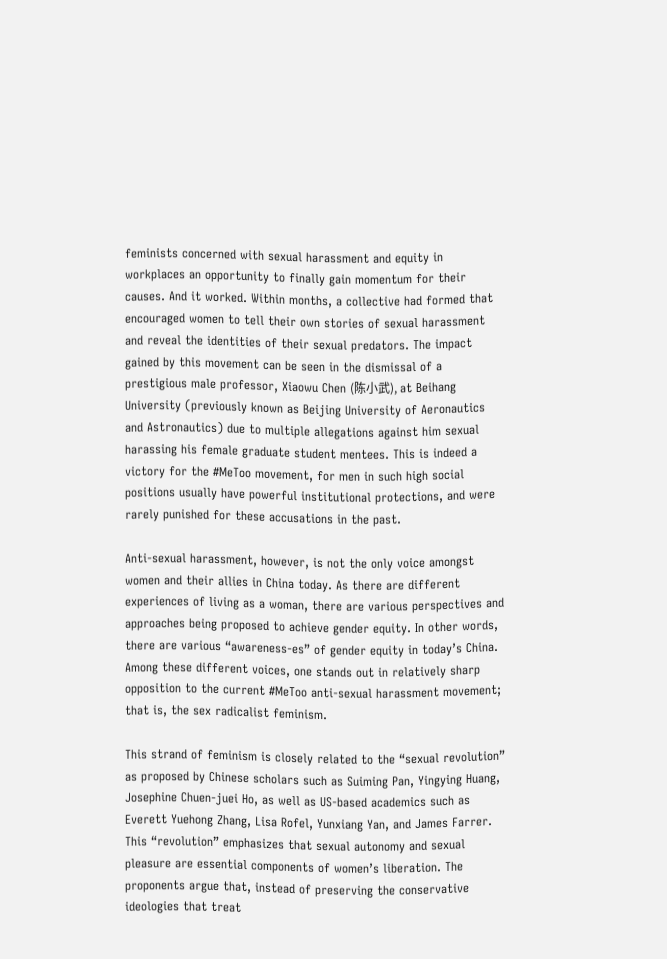feminists concerned with sexual harassment and equity in workplaces an opportunity to finally gain momentum for their causes. And it worked. Within months, a collective had formed that encouraged women to tell their own stories of sexual harassment and reveal the identities of their sexual predators. The impact gained by this movement can be seen in the dismissal of a prestigious male professor, Xiaowu Chen (陈小武), at Beihang University (previously known as Beijing University of Aeronautics and Astronautics) due to multiple allegations against him sexual harassing his female graduate student mentees. This is indeed a victory for the #MeToo movement, for men in such high social positions usually have powerful institutional protections, and were rarely punished for these accusations in the past.

Anti-sexual harassment, however, is not the only voice amongst women and their allies in China today. As there are different experiences of living as a woman, there are various perspectives and approaches being proposed to achieve gender equity. In other words, there are various “awareness-es” of gender equity in today’s China. Among these different voices, one stands out in relatively sharp opposition to the current #MeToo anti-sexual harassment movement; that is, the sex radicalist feminism.

This strand of feminism is closely related to the “sexual revolution” as proposed by Chinese scholars such as Suiming Pan, Yingying Huang, Josephine Chuen-juei Ho, as well as US-based academics such as Everett Yuehong Zhang, Lisa Rofel, Yunxiang Yan, and James Farrer. This “revolution” emphasizes that sexual autonomy and sexual pleasure are essential components of women’s liberation. The proponents argue that, instead of preserving the conservative ideologies that treat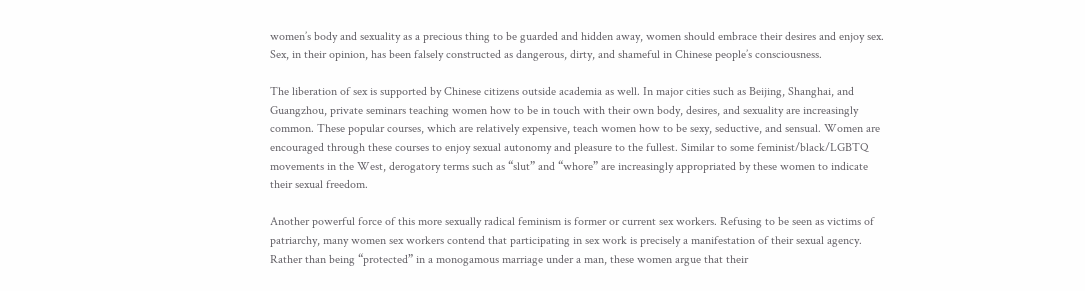women’s body and sexuality as a precious thing to be guarded and hidden away, women should embrace their desires and enjoy sex. Sex, in their opinion, has been falsely constructed as dangerous, dirty, and shameful in Chinese people’s consciousness.

The liberation of sex is supported by Chinese citizens outside academia as well. In major cities such as Beijing, Shanghai, and Guangzhou, private seminars teaching women how to be in touch with their own body, desires, and sexuality are increasingly common. These popular courses, which are relatively expensive, teach women how to be sexy, seductive, and sensual. Women are encouraged through these courses to enjoy sexual autonomy and pleasure to the fullest. Similar to some feminist/black/LGBTQ movements in the West, derogatory terms such as “slut” and “whore” are increasingly appropriated by these women to indicate their sexual freedom.

Another powerful force of this more sexually radical feminism is former or current sex workers. Refusing to be seen as victims of patriarchy, many women sex workers contend that participating in sex work is precisely a manifestation of their sexual agency. Rather than being “protected” in a monogamous marriage under a man, these women argue that their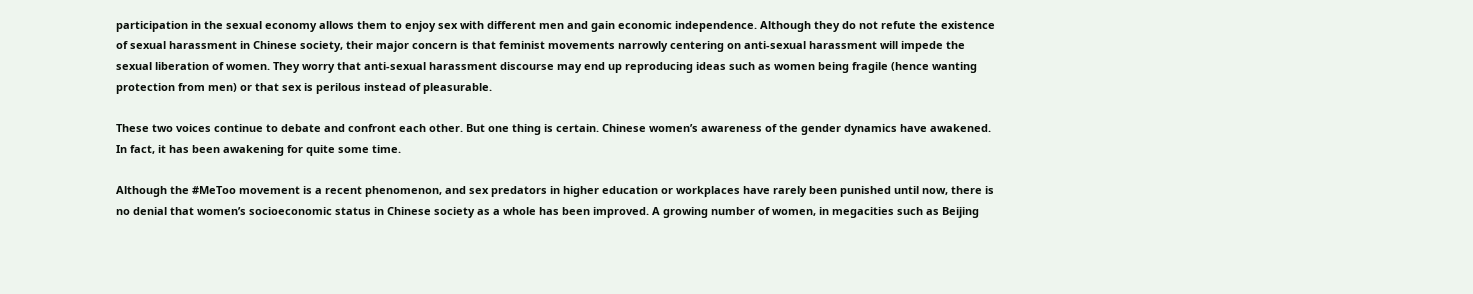participation in the sexual economy allows them to enjoy sex with different men and gain economic independence. Although they do not refute the existence of sexual harassment in Chinese society, their major concern is that feminist movements narrowly centering on anti-sexual harassment will impede the sexual liberation of women. They worry that anti-sexual harassment discourse may end up reproducing ideas such as women being fragile (hence wanting protection from men) or that sex is perilous instead of pleasurable.

These two voices continue to debate and confront each other. But one thing is certain. Chinese women’s awareness of the gender dynamics have awakened. In fact, it has been awakening for quite some time.

Although the #MeToo movement is a recent phenomenon, and sex predators in higher education or workplaces have rarely been punished until now, there is no denial that women’s socioeconomic status in Chinese society as a whole has been improved. A growing number of women, in megacities such as Beijing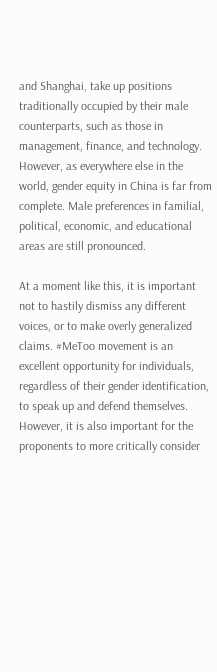and Shanghai, take up positions traditionally occupied by their male counterparts, such as those in management, finance, and technology. However, as everywhere else in the world, gender equity in China is far from complete. Male preferences in familial, political, economic, and educational areas are still pronounced.

At a moment like this, it is important not to hastily dismiss any different voices, or to make overly generalized claims. #MeToo movement is an excellent opportunity for individuals, regardless of their gender identification, to speak up and defend themselves. However, it is also important for the proponents to more critically consider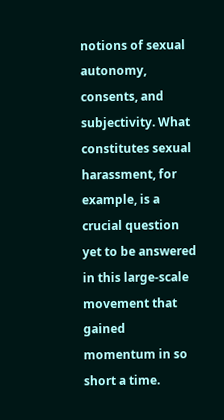notions of sexual autonomy, consents, and subjectivity. What constitutes sexual harassment, for example, is a crucial question yet to be answered in this large-scale movement that gained momentum in so short a time.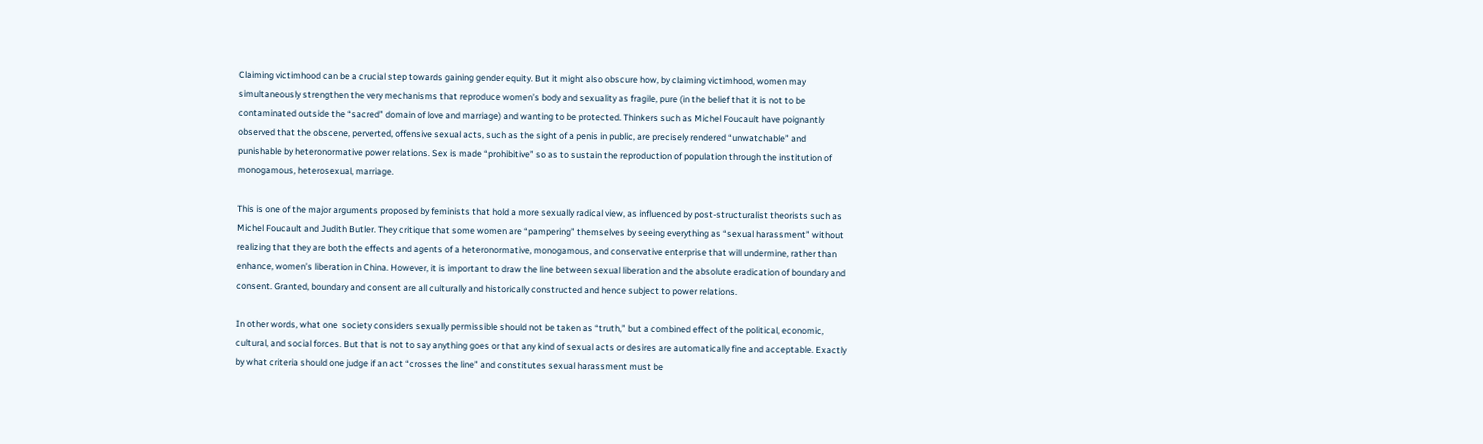Claiming victimhood can be a crucial step towards gaining gender equity. But it might also obscure how, by claiming victimhood, women may simultaneously strengthen the very mechanisms that reproduce women’s body and sexuality as fragile, pure (in the belief that it is not to be contaminated outside the “sacred” domain of love and marriage) and wanting to be protected. Thinkers such as Michel Foucault have poignantly observed that the obscene, perverted, offensive sexual acts, such as the sight of a penis in public, are precisely rendered “unwatchable” and punishable by heteronormative power relations. Sex is made “prohibitive” so as to sustain the reproduction of population through the institution of monogamous, heterosexual, marriage.

This is one of the major arguments proposed by feminists that hold a more sexually radical view, as influenced by post-structuralist theorists such as Michel Foucault and Judith Butler. They critique that some women are “pampering” themselves by seeing everything as “sexual harassment” without realizing that they are both the effects and agents of a heteronormative, monogamous, and conservative enterprise that will undermine, rather than enhance, women’s liberation in China. However, it is important to draw the line between sexual liberation and the absolute eradication of boundary and consent. Granted, boundary and consent are all culturally and historically constructed and hence subject to power relations.

In other words, what one  society considers sexually permissible should not be taken as “truth,” but a combined effect of the political, economic, cultural, and social forces. But that is not to say anything goes or that any kind of sexual acts or desires are automatically fine and acceptable. Exactly by what criteria should one judge if an act “crosses the line” and constitutes sexual harassment must be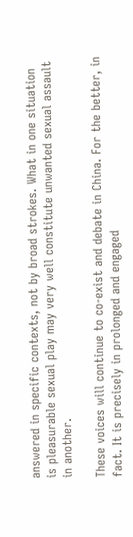answered in specific contexts, not by broad strokes. What in one situation is pleasurable sexual play may very well constitute unwanted sexual assault in another.

These voices will continue to co-exist and debate in China. For the better, in fact. It is precisely in prolonged and engaged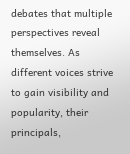debates that multiple perspectives reveal themselves. As different voices strive to gain visibility and popularity, their principals,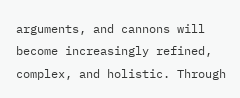arguments, and cannons will become increasingly refined, complex, and holistic. Through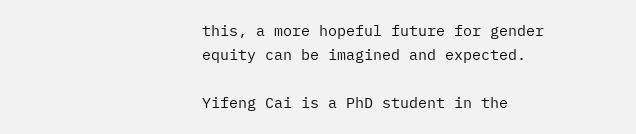this, a more hopeful future for gender equity can be imagined and expected.

Yifeng Cai is a PhD student in the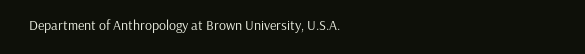Department of Anthropology at Brown University, U.S.A.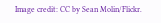Image credit: CC by Sean Molin/Flickr.